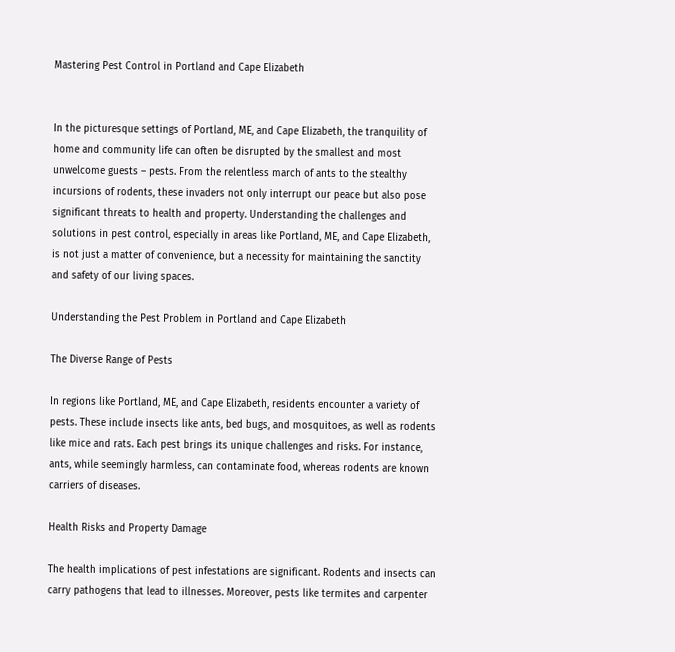Mastering Pest Control in Portland and Cape Elizabeth


In the picturesque settings of Portland, ME, and Cape Elizabeth, the tranquility of home and community life can often be disrupted by the smallest and most unwelcome guests – pests. From the relentless march of ants to the stealthy incursions of rodents, these invaders not only interrupt our peace but also pose significant threats to health and property. Understanding the challenges and solutions in pest control, especially in areas like Portland, ME, and Cape Elizabeth, is not just a matter of convenience, but a necessity for maintaining the sanctity and safety of our living spaces.

Understanding the Pest Problem in Portland and Cape Elizabeth

The Diverse Range of Pests

In regions like Portland, ME, and Cape Elizabeth, residents encounter a variety of pests. These include insects like ants, bed bugs, and mosquitoes, as well as rodents like mice and rats. Each pest brings its unique challenges and risks. For instance, ants, while seemingly harmless, can contaminate food, whereas rodents are known carriers of diseases.

Health Risks and Property Damage

The health implications of pest infestations are significant. Rodents and insects can carry pathogens that lead to illnesses. Moreover, pests like termites and carpenter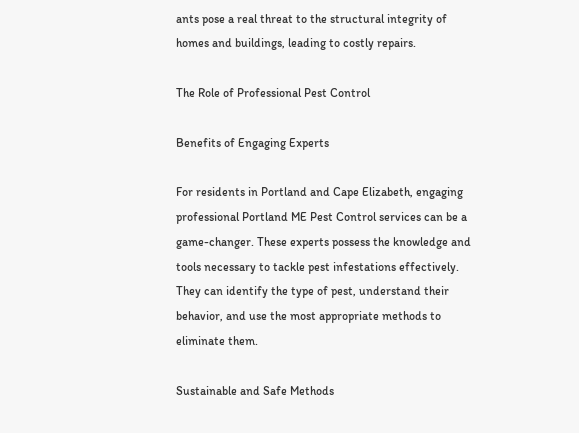ants pose a real threat to the structural integrity of homes and buildings, leading to costly repairs.

The Role of Professional Pest Control

Benefits of Engaging Experts

For residents in Portland and Cape Elizabeth, engaging professional Portland ME Pest Control services can be a game-changer. These experts possess the knowledge and tools necessary to tackle pest infestations effectively. They can identify the type of pest, understand their behavior, and use the most appropriate methods to eliminate them.

Sustainable and Safe Methods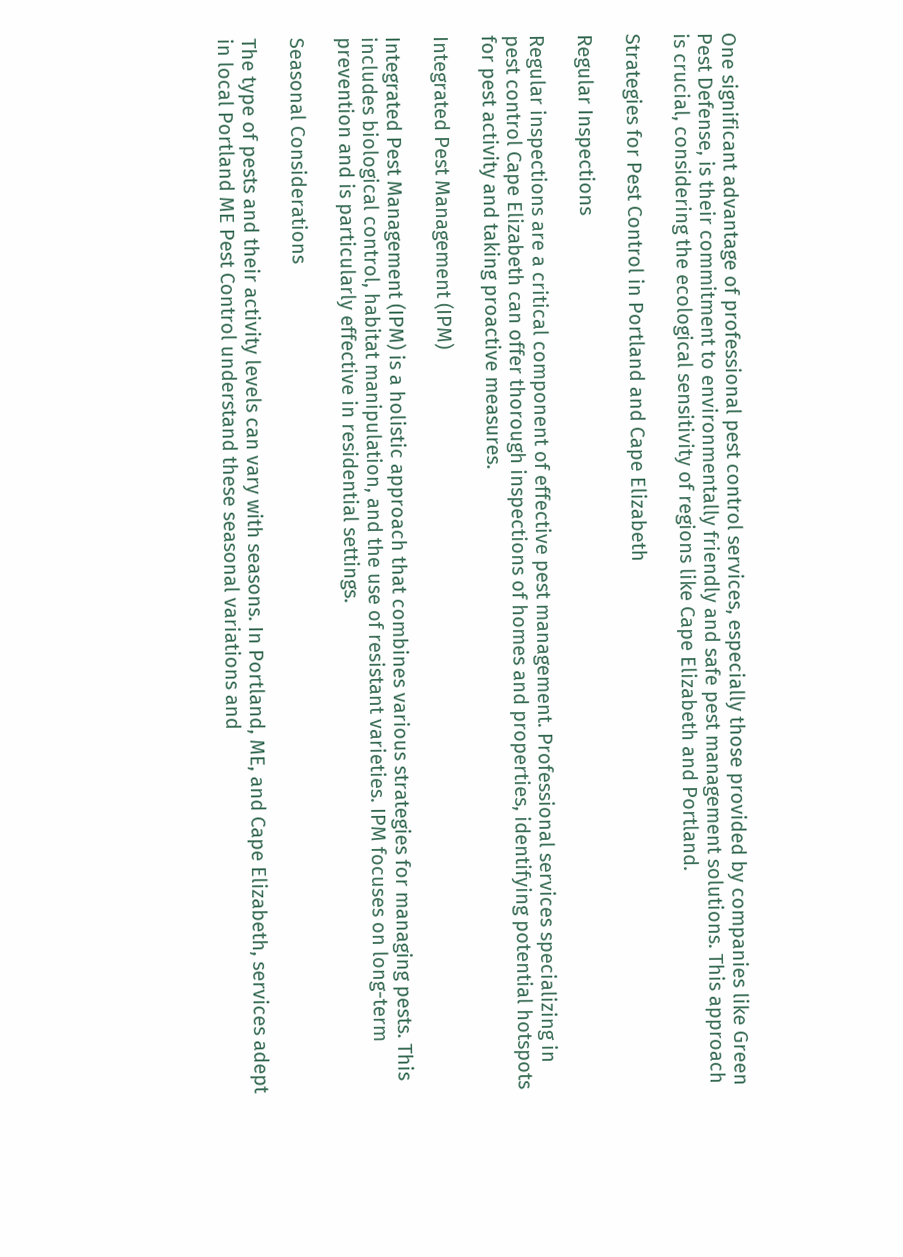One significant advantage of professional pest control services, especially those provided by companies like Green Pest Defense, is their commitment to environmentally friendly and safe pest management solutions. This approach is crucial, considering the ecological sensitivity of regions like Cape Elizabeth and Portland.

Strategies for Pest Control in Portland and Cape Elizabeth

Regular Inspections

Regular inspections are a critical component of effective pest management. Professional services specializing in pest control Cape Elizabeth can offer thorough inspections of homes and properties, identifying potential hotspots for pest activity and taking proactive measures.

Integrated Pest Management (IPM)

Integrated Pest Management (IPM) is a holistic approach that combines various strategies for managing pests. This includes biological control, habitat manipulation, and the use of resistant varieties. IPM focuses on long-term prevention and is particularly effective in residential settings.

Seasonal Considerations

The type of pests and their activity levels can vary with seasons. In Portland, ME, and Cape Elizabeth, services adept in local Portland ME Pest Control understand these seasonal variations and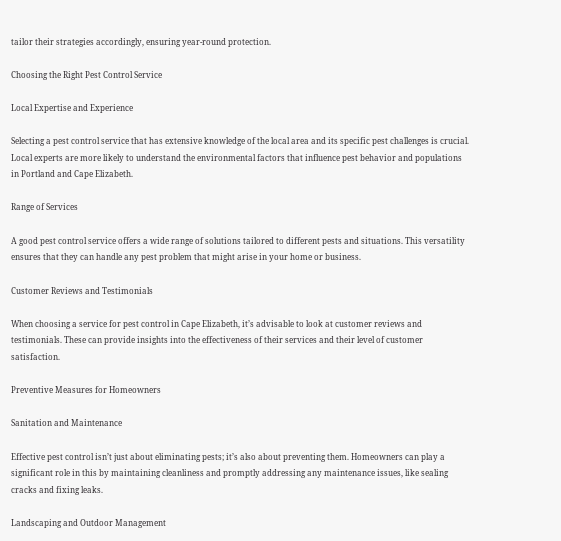tailor their strategies accordingly, ensuring year-round protection.

Choosing the Right Pest Control Service

Local Expertise and Experience

Selecting a pest control service that has extensive knowledge of the local area and its specific pest challenges is crucial. Local experts are more likely to understand the environmental factors that influence pest behavior and populations in Portland and Cape Elizabeth.

Range of Services

A good pest control service offers a wide range of solutions tailored to different pests and situations. This versatility ensures that they can handle any pest problem that might arise in your home or business.

Customer Reviews and Testimonials

When choosing a service for pest control in Cape Elizabeth, it’s advisable to look at customer reviews and testimonials. These can provide insights into the effectiveness of their services and their level of customer satisfaction.

Preventive Measures for Homeowners

Sanitation and Maintenance

Effective pest control isn’t just about eliminating pests; it’s also about preventing them. Homeowners can play a significant role in this by maintaining cleanliness and promptly addressing any maintenance issues, like sealing cracks and fixing leaks.

Landscaping and Outdoor Management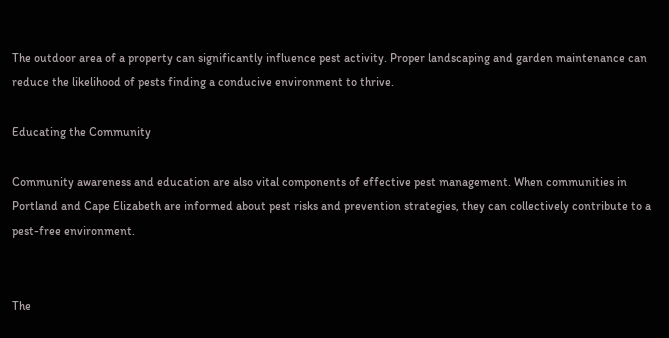The outdoor area of a property can significantly influence pest activity. Proper landscaping and garden maintenance can reduce the likelihood of pests finding a conducive environment to thrive.

Educating the Community

Community awareness and education are also vital components of effective pest management. When communities in Portland and Cape Elizabeth are informed about pest risks and prevention strategies, they can collectively contribute to a pest-free environment.


The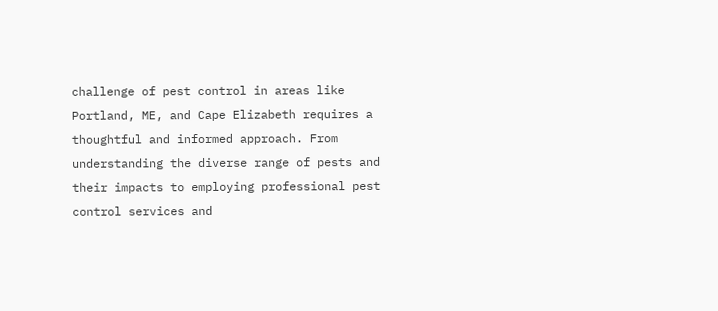challenge of pest control in areas like Portland, ME, and Cape Elizabeth requires a thoughtful and informed approach. From understanding the diverse range of pests and their impacts to employing professional pest control services and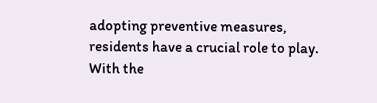adopting preventive measures, residents have a crucial role to play. With the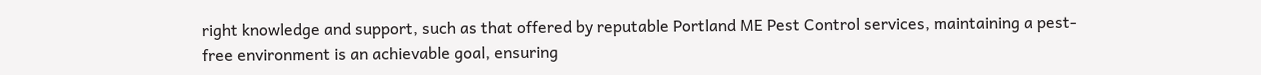right knowledge and support, such as that offered by reputable Portland ME Pest Control services, maintaining a pest-free environment is an achievable goal, ensuring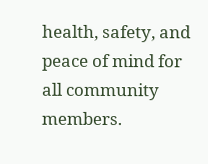health, safety, and peace of mind for all community members.